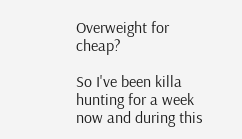Overweight for cheap?

So I've been killa hunting for a week now and during this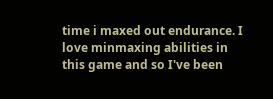time i maxed out endurance. I love minmaxing abilities in this game and so I've been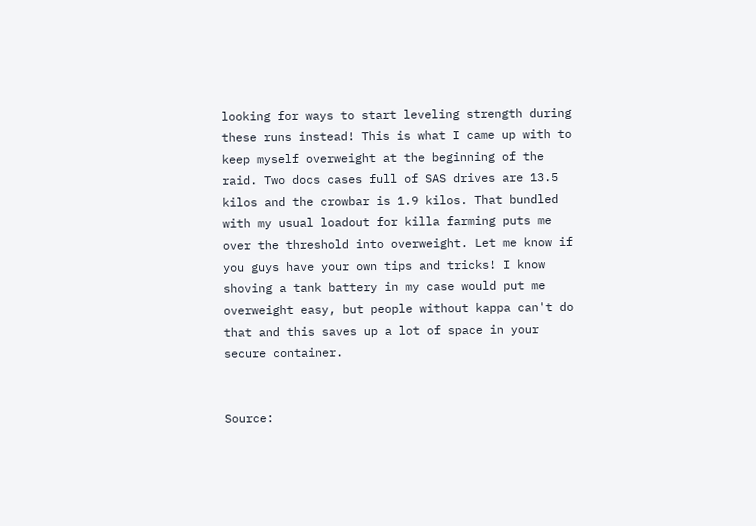looking for ways to start leveling strength during these runs instead! This is what I came up with to keep myself overweight at the beginning of the raid. Two docs cases full of SAS drives are 13.5 kilos and the crowbar is 1.9 kilos. That bundled with my usual loadout for killa farming puts me over the threshold into overweight. Let me know if you guys have your own tips and tricks! I know shoving a tank battery in my case would put me overweight easy, but people without kappa can't do that and this saves up a lot of space in your secure container.


Source: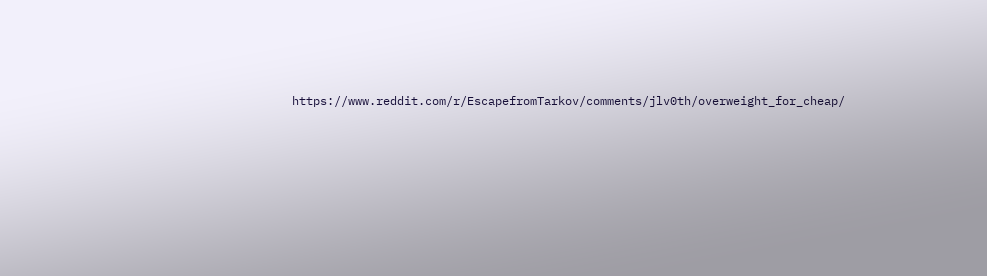https://www.reddit.com/r/EscapefromTarkov/comments/jlv0th/overweight_for_cheap/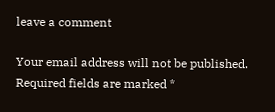leave a comment

Your email address will not be published. Required fields are marked *